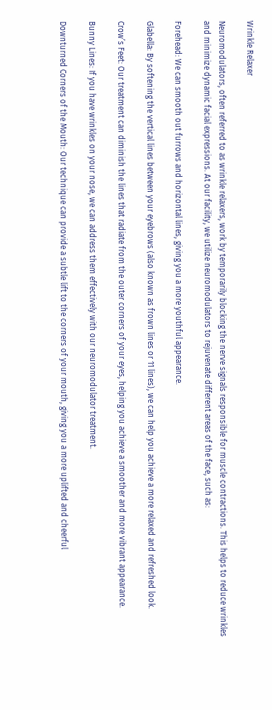Wrinkle Relaxer

Neuromodulators, often referred to as wrinkle relaxers, work by temporarily blocking the nerve signals responsible for muscle contractions. This helps to reduce wrinkles and minimize dynamic facial expressions. At our facility, we utilize neuromodulators to rejuvenate different areas of the face, such as:

Forehead: We can smooth out furrows and horizontal lines, giving you a more youthful appearance.

Glabella: By softening the vertical lines between your eyebrows (also known as frown lines or 11 lines), we can help you achieve a more relaxed and refreshed look.

Crow’s Feet: Our treatment can diminish the lines that radiate from the outer corners of your eyes, helping you achieve a smoother and more vibrant appearance.

Bunny Lines: If you have wrinkles on your nose, we can address them effectively with our neuromodulator treatment.

Downturned Corners of the Mouth: Our technique can provide a subtle lift to the corners of your mouth, giving you a more uplifted and cheerful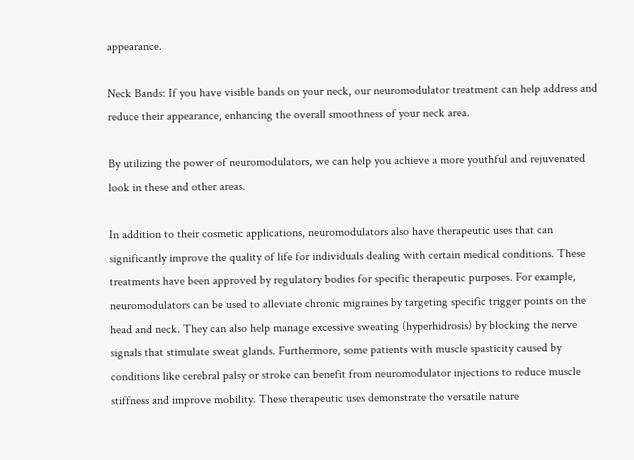appearance.

Neck Bands: If you have visible bands on your neck, our neuromodulator treatment can help address and reduce their appearance, enhancing the overall smoothness of your neck area.

By utilizing the power of neuromodulators, we can help you achieve a more youthful and rejuvenated look in these and other areas.

In addition to their cosmetic applications, neuromodulators also have therapeutic uses that can significantly improve the quality of life for individuals dealing with certain medical conditions. These treatments have been approved by regulatory bodies for specific therapeutic purposes. For example, neuromodulators can be used to alleviate chronic migraines by targeting specific trigger points on the head and neck. They can also help manage excessive sweating (hyperhidrosis) by blocking the nerve signals that stimulate sweat glands. Furthermore, some patients with muscle spasticity caused by conditions like cerebral palsy or stroke can benefit from neuromodulator injections to reduce muscle stiffness and improve mobility. These therapeutic uses demonstrate the versatile nature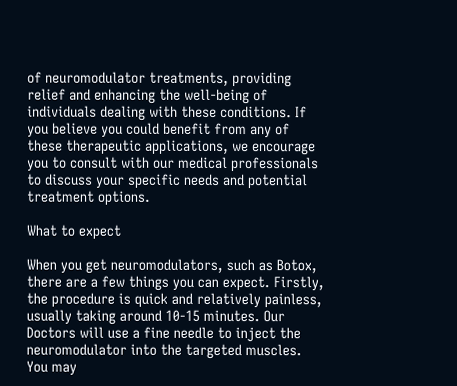of neuromodulator treatments, providing relief and enhancing the well-being of individuals dealing with these conditions. If you believe you could benefit from any of these therapeutic applications, we encourage you to consult with our medical professionals to discuss your specific needs and potential treatment options.

What to expect

When you get neuromodulators, such as Botox, there are a few things you can expect. Firstly, the procedure is quick and relatively painless, usually taking around 10-15 minutes. Our Doctors will use a fine needle to inject the neuromodulator into the targeted muscles. You may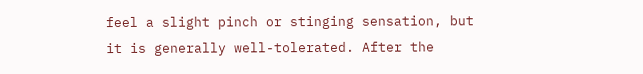feel a slight pinch or stinging sensation, but it is generally well-tolerated. After the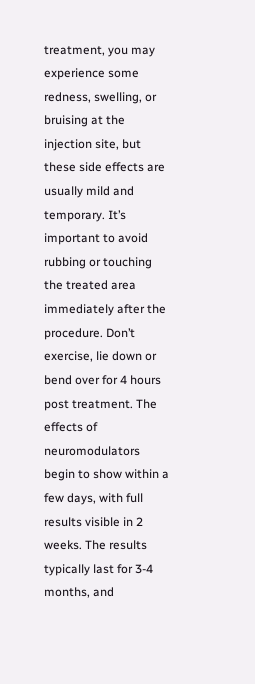treatment, you may experience some redness, swelling, or bruising at the injection site, but these side effects are usually mild and temporary. It’s important to avoid rubbing or touching the treated area immediately after the procedure. Don’t exercise, lie down or bend over for 4 hours post treatment. The effects of neuromodulators begin to show within a few days, with full results visible in 2 weeks. The results typically last for 3-4 months, and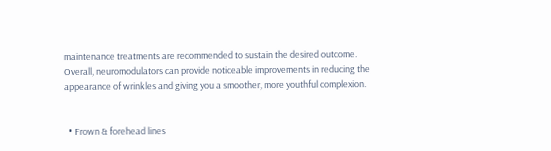maintenance treatments are recommended to sustain the desired outcome. Overall, neuromodulators can provide noticeable improvements in reducing the appearance of wrinkles and giving you a smoother, more youthful complexion.


  • Frown & forehead lines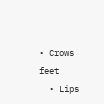• Crows feet
  • Lips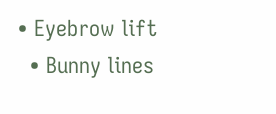• Eyebrow lift
  • Bunny lines